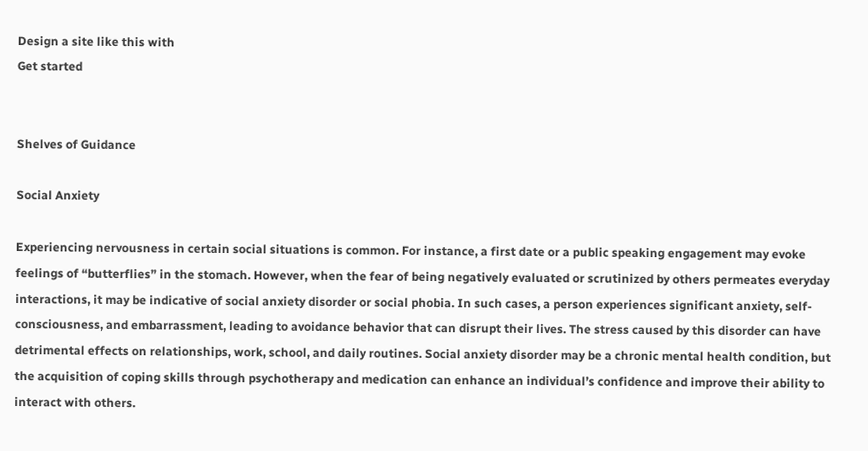Design a site like this with
Get started


Shelves of Guidance

Social Anxiety

Experiencing nervousness in certain social situations is common. For instance, a first date or a public speaking engagement may evoke feelings of “butterflies” in the stomach. However, when the fear of being negatively evaluated or scrutinized by others permeates everyday interactions, it may be indicative of social anxiety disorder or social phobia. In such cases, a person experiences significant anxiety, self-consciousness, and embarrassment, leading to avoidance behavior that can disrupt their lives. The stress caused by this disorder can have detrimental effects on relationships, work, school, and daily routines. Social anxiety disorder may be a chronic mental health condition, but the acquisition of coping skills through psychotherapy and medication can enhance an individual’s confidence and improve their ability to interact with others.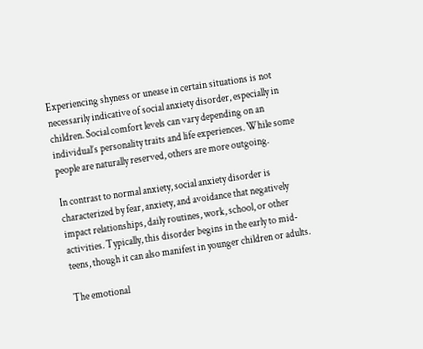Experiencing shyness or unease in certain situations is not necessarily indicative of social anxiety disorder, especially in children. Social comfort levels can vary depending on an individual’s personality traits and life experiences. While some people are naturally reserved, others are more outgoing.

In contrast to normal anxiety, social anxiety disorder is characterized by fear, anxiety, and avoidance that negatively impact relationships, daily routines, work, school, or other activities. Typically, this disorder begins in the early to mid-teens, though it can also manifest in younger children or adults.

The emotional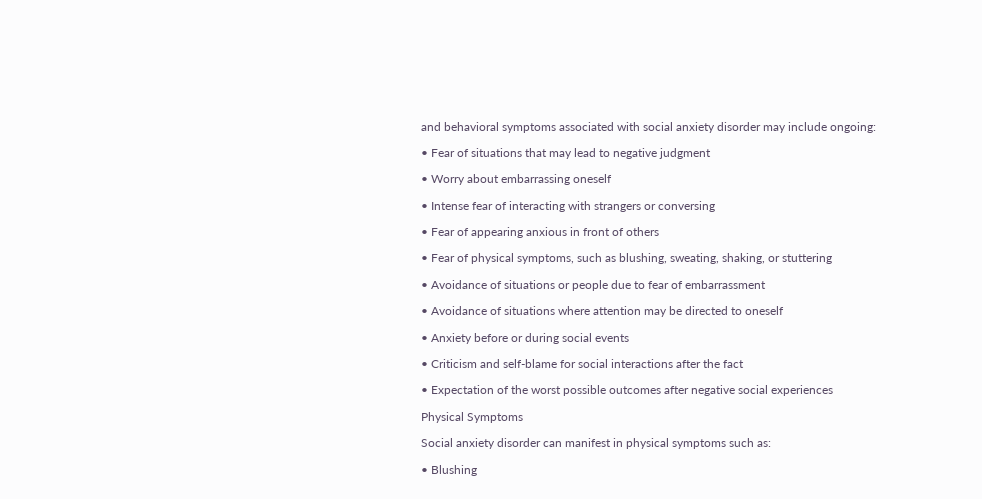and behavioral symptoms associated with social anxiety disorder may include ongoing:

• Fear of situations that may lead to negative judgment

• Worry about embarrassing oneself

• Intense fear of interacting with strangers or conversing

• Fear of appearing anxious in front of others

• Fear of physical symptoms, such as blushing, sweating, shaking, or stuttering

• Avoidance of situations or people due to fear of embarrassment

• Avoidance of situations where attention may be directed to oneself

• Anxiety before or during social events

• Criticism and self-blame for social interactions after the fact

• Expectation of the worst possible outcomes after negative social experiences

Physical Symptoms

Social anxiety disorder can manifest in physical symptoms such as:

• Blushing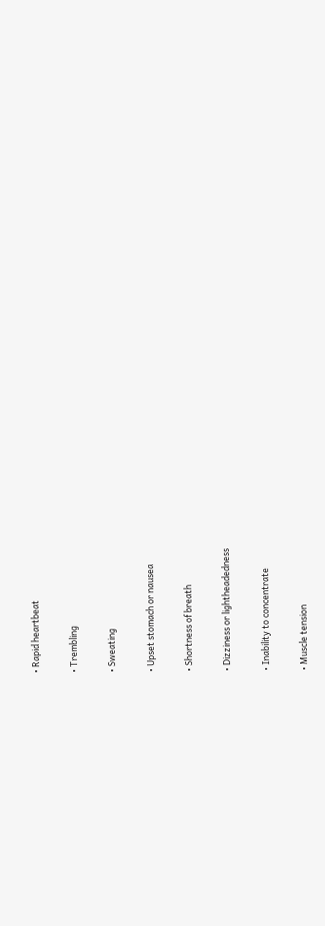• Rapid heartbeat

• Trembling

• Sweating

• Upset stomach or nausea

• Shortness of breath

• Dizziness or lightheadedness

• Inability to concentrate

• Muscle tension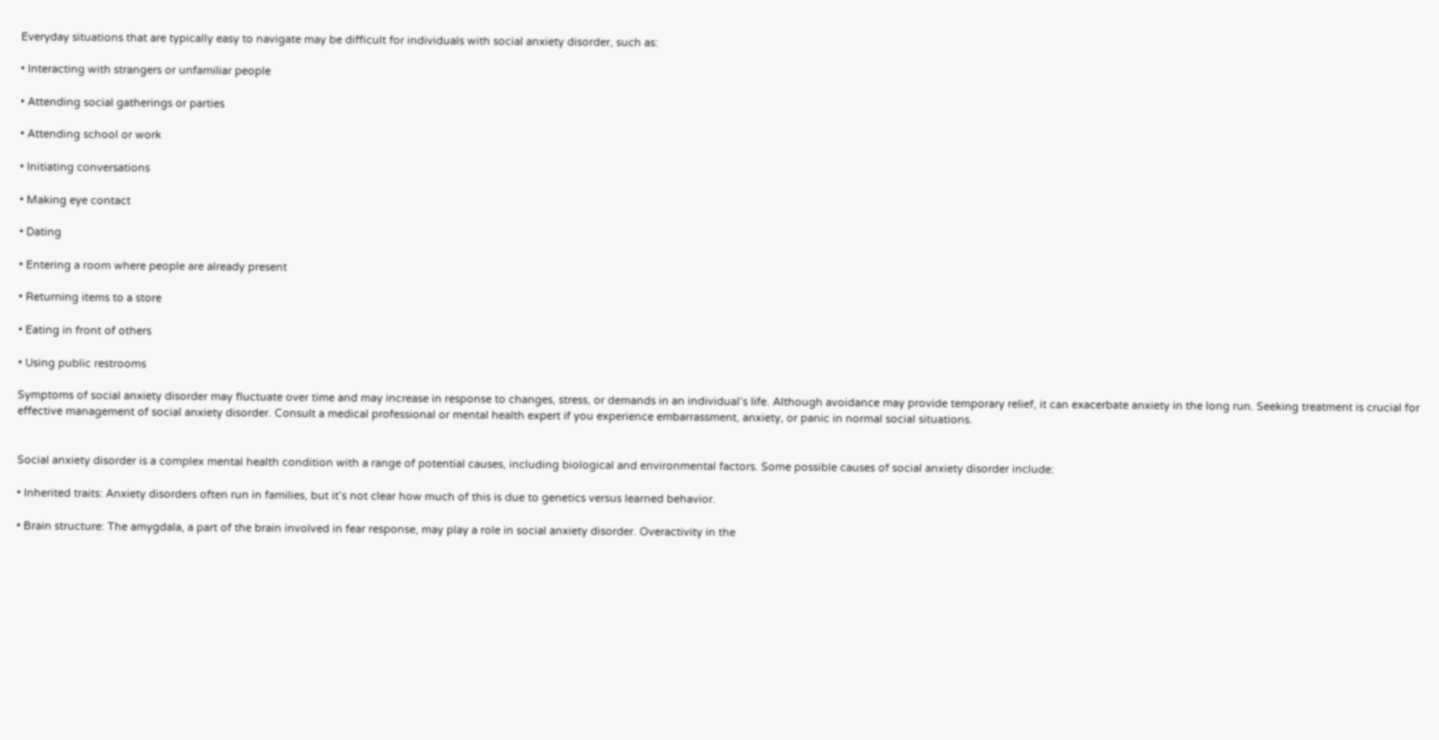Everyday situations that are typically easy to navigate may be difficult for individuals with social anxiety disorder, such as:

• Interacting with strangers or unfamiliar people

• Attending social gatherings or parties

• Attending school or work

• Initiating conversations

• Making eye contact

• Dating

• Entering a room where people are already present

• Returning items to a store

• Eating in front of others

• Using public restrooms

Symptoms of social anxiety disorder may fluctuate over time and may increase in response to changes, stress, or demands in an individual’s life. Although avoidance may provide temporary relief, it can exacerbate anxiety in the long run. Seeking treatment is crucial for effective management of social anxiety disorder. Consult a medical professional or mental health expert if you experience embarrassment, anxiety, or panic in normal social situations.


Social anxiety disorder is a complex mental health condition with a range of potential causes, including biological and environmental factors. Some possible causes of social anxiety disorder include:

• Inherited traits: Anxiety disorders often run in families, but it’s not clear how much of this is due to genetics versus learned behavior.

• Brain structure: The amygdala, a part of the brain involved in fear response, may play a role in social anxiety disorder. Overactivity in the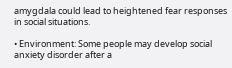amygdala could lead to heightened fear responses in social situations.

• Environment: Some people may develop social anxiety disorder after a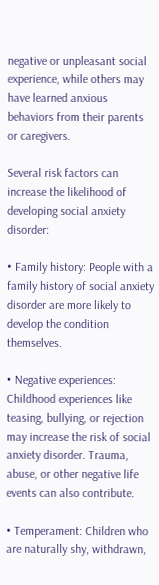negative or unpleasant social experience, while others may have learned anxious behaviors from their parents or caregivers.

Several risk factors can increase the likelihood of developing social anxiety disorder:

• Family history: People with a family history of social anxiety disorder are more likely to develop the condition themselves.

• Negative experiences: Childhood experiences like teasing, bullying, or rejection may increase the risk of social anxiety disorder. Trauma, abuse, or other negative life events can also contribute.

• Temperament: Children who are naturally shy, withdrawn,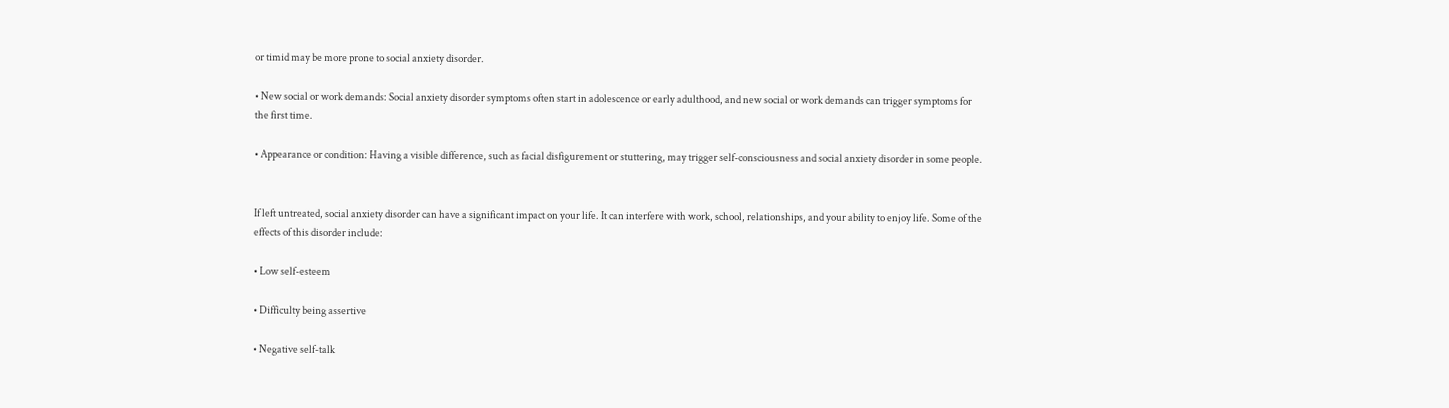or timid may be more prone to social anxiety disorder.

• New social or work demands: Social anxiety disorder symptoms often start in adolescence or early adulthood, and new social or work demands can trigger symptoms for the first time.

• Appearance or condition: Having a visible difference, such as facial disfigurement or stuttering, may trigger self-consciousness and social anxiety disorder in some people.


If left untreated, social anxiety disorder can have a significant impact on your life. It can interfere with work, school, relationships, and your ability to enjoy life. Some of the effects of this disorder include:

• Low self-esteem

• Difficulty being assertive

• Negative self-talk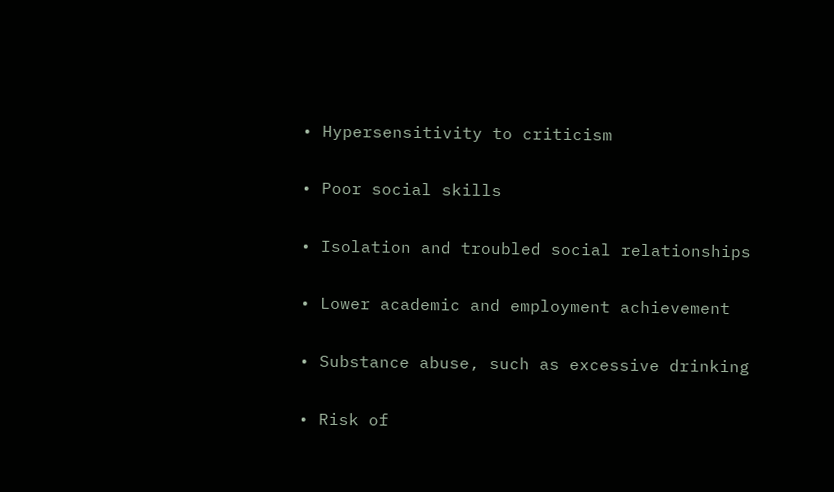• Hypersensitivity to criticism

• Poor social skills

• Isolation and troubled social relationships

• Lower academic and employment achievement

• Substance abuse, such as excessive drinking

• Risk of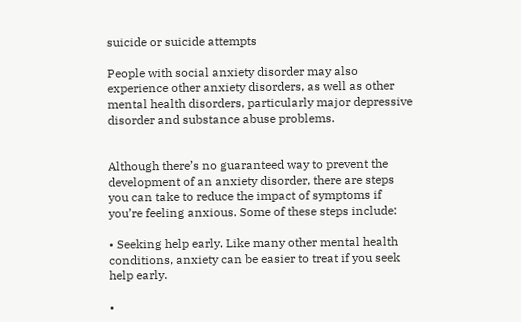suicide or suicide attempts

People with social anxiety disorder may also experience other anxiety disorders, as well as other mental health disorders, particularly major depressive disorder and substance abuse problems.


Although there’s no guaranteed way to prevent the development of an anxiety disorder, there are steps you can take to reduce the impact of symptoms if you’re feeling anxious. Some of these steps include:

• Seeking help early. Like many other mental health conditions, anxiety can be easier to treat if you seek help early.

•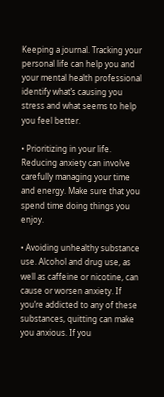Keeping a journal. Tracking your personal life can help you and your mental health professional identify what’s causing you stress and what seems to help you feel better.

• Prioritizing in your life. Reducing anxiety can involve carefully managing your time and energy. Make sure that you spend time doing things you enjoy.

• Avoiding unhealthy substance use. Alcohol and drug use, as well as caffeine or nicotine, can cause or worsen anxiety. If you’re addicted to any of these substances, quitting can make you anxious. If you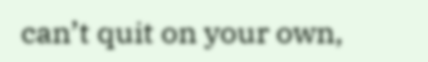can’t quit on your own,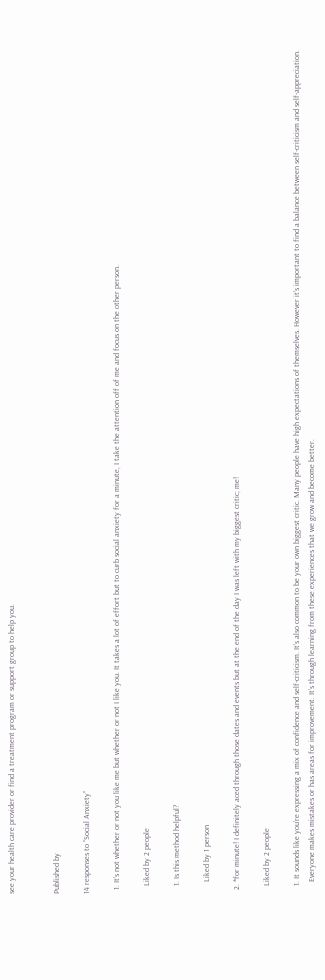see your health care provider or find a treatment program or support group to help you.


Published by

14 responses to “Social Anxiety”

  1. It’s not whether or not you like me but whether or not I like you. It takes a lot of effort but to curb social anxiety for a minute, I take the attention off of me and focus on the other person.

    Liked by 2 people

    1. Is this method helpful?

      Liked by 1 person

  2. *for minute! I definitely aced through those dates and events but at the end of the day I was left with my biggest critic; me!

    Liked by 2 people

    1. It sounds like you’re expressing a mix of confidence and self-criticism. It’s also common to be your own biggest critic. Many people have high expectations of themselves. However it’s important to find a balance between self-criticism and self-appreciation.
      Everyone makes mistakes or has areas for improvement. It’s through learning from these experiences that we grow and become better.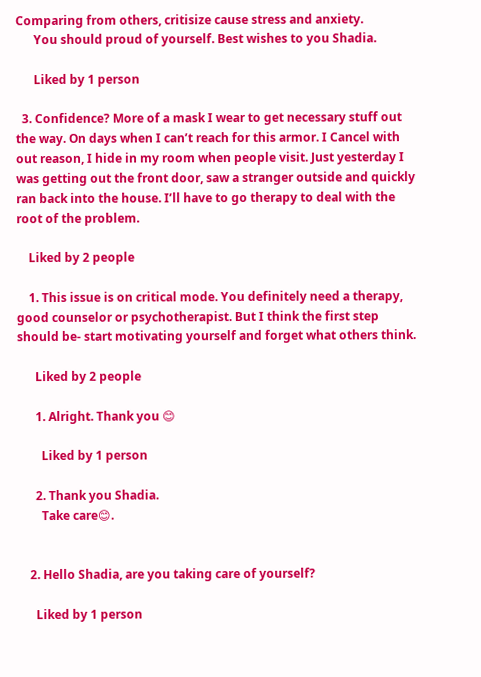Comparing from others, critisize cause stress and anxiety.
      You should proud of yourself. Best wishes to you Shadia.

      Liked by 1 person

  3. Confidence? More of a mask I wear to get necessary stuff out the way. On days when I can’t reach for this armor. I Cancel with out reason, I hide in my room when people visit. Just yesterday I was getting out the front door, saw a stranger outside and quickly ran back into the house. I’ll have to go therapy to deal with the root of the problem.

    Liked by 2 people

    1. This issue is on critical mode. You definitely need a therapy, good counselor or psychotherapist. But I think the first step should be- start motivating yourself and forget what others think.

      Liked by 2 people

      1. Alright. Thank you 😊

        Liked by 1 person

      2. Thank you Shadia.
        Take care😊.


    2. Hello Shadia, are you taking care of yourself?

      Liked by 1 person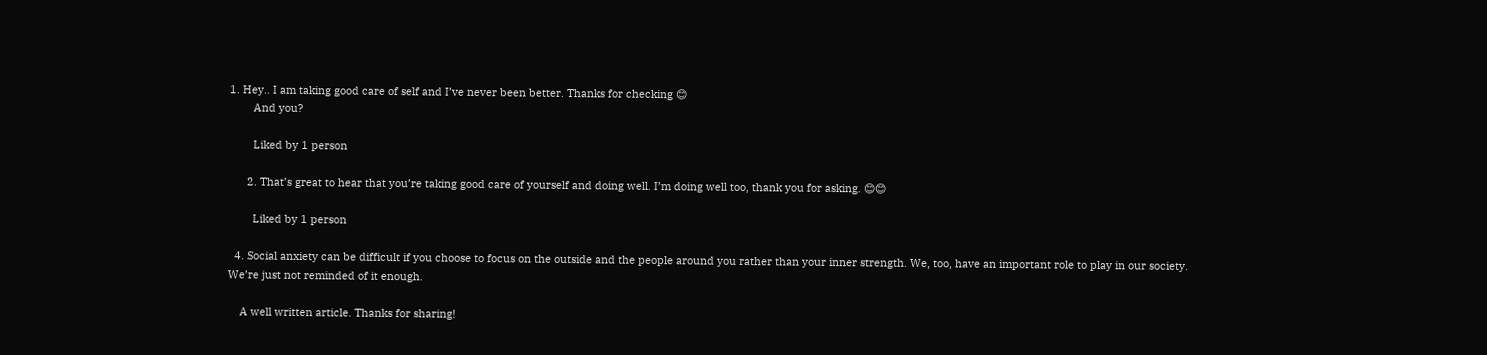1. Hey.. I am taking good care of self and I’ve never been better. Thanks for checking 😊
        And you?

        Liked by 1 person

      2. That’s great to hear that you’re taking good care of yourself and doing well. I’m doing well too, thank you for asking. 😊😊

        Liked by 1 person

  4. Social anxiety can be difficult if you choose to focus on the outside and the people around you rather than your inner strength. We, too, have an important role to play in our society. We’re just not reminded of it enough.

    A well written article. Thanks for sharing!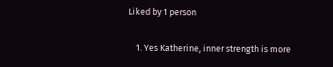Liked by 1 person

    1. Yes Katherine, inner strength is more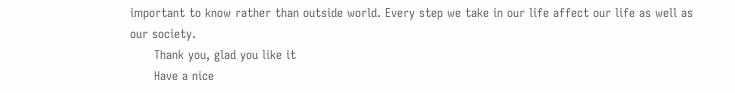important to know rather than outside world. Every step we take in our life affect our life as well as our society.
      Thank you, glad you like it
      Have a nice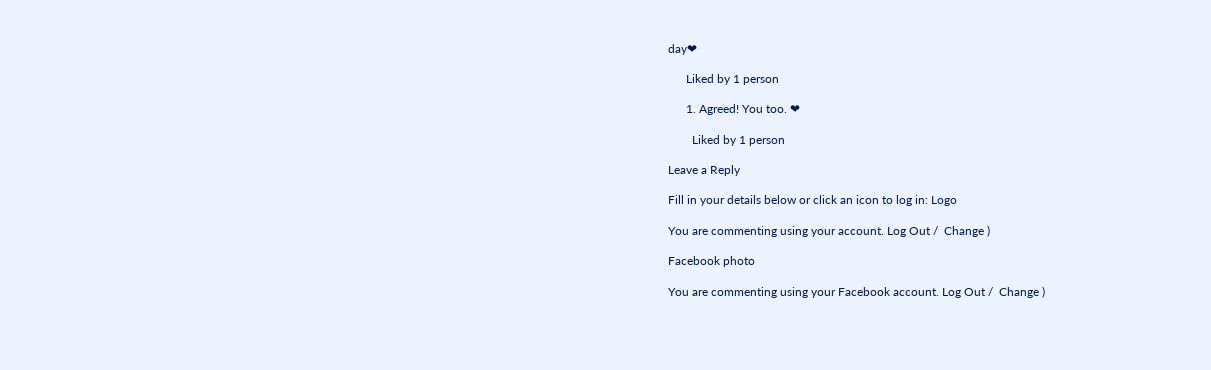day❤

      Liked by 1 person

      1. Agreed! You too. ❤

        Liked by 1 person

Leave a Reply

Fill in your details below or click an icon to log in: Logo

You are commenting using your account. Log Out /  Change )

Facebook photo

You are commenting using your Facebook account. Log Out /  Change )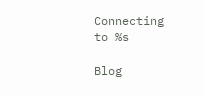Connecting to %s

Blog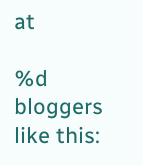at

%d bloggers like this: